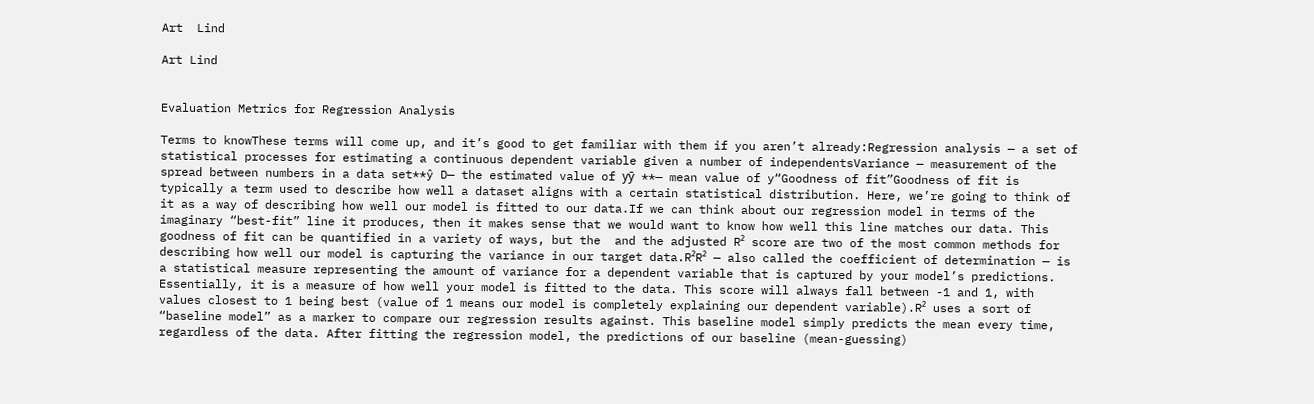Art  Lind

Art Lind


Evaluation Metrics for Regression Analysis

Terms to knowThese terms will come up, and it’s good to get familiar with them if you aren’t already:Regression analysis — a set of statistical processes for estimating a continuous dependent variable given a number of independentsVariance — measurement of the spread between numbers in a data set**ŷ D— the estimated value of yȳ **— mean value of y“Goodness of fit”Goodness of fit is typically a term used to describe how well a dataset aligns with a certain statistical distribution. Here, we’re going to think of it as a way of describing how well our model is fitted to our data.If we can think about our regression model in terms of the imaginary “best-fit” line it produces, then it makes sense that we would want to know how well this line matches our data. This goodness of fit can be quantified in a variety of ways, but the  and the adjusted R² score are two of the most common methods for describing how well our model is capturing the variance in our target data.R²R² — also called the coefficient of determination — is a statistical measure representing the amount of variance for a dependent variable that is captured by your model’s predictions. Essentially, it is a measure of how well your model is fitted to the data. This score will always fall between -1 and 1, with values closest to 1 being best (value of 1 means our model is completely explaining our dependent variable).R² uses a sort of “baseline model” as a marker to compare our regression results against. This baseline model simply predicts the mean every time, regardless of the data. After fitting the regression model, the predictions of our baseline (mean-guessing)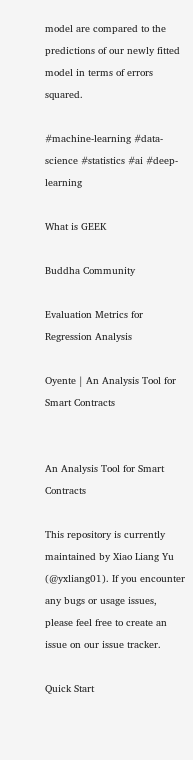model are compared to the predictions of our newly fitted model in terms of errors squared.

#machine-learning #data-science #statistics #ai #deep-learning

What is GEEK

Buddha Community

Evaluation Metrics for Regression Analysis

Oyente | An Analysis Tool for Smart Contracts


An Analysis Tool for Smart Contracts

This repository is currently maintained by Xiao Liang Yu (@yxliang01). If you encounter any bugs or usage issues, please feel free to create an issue on our issue tracker.

Quick Start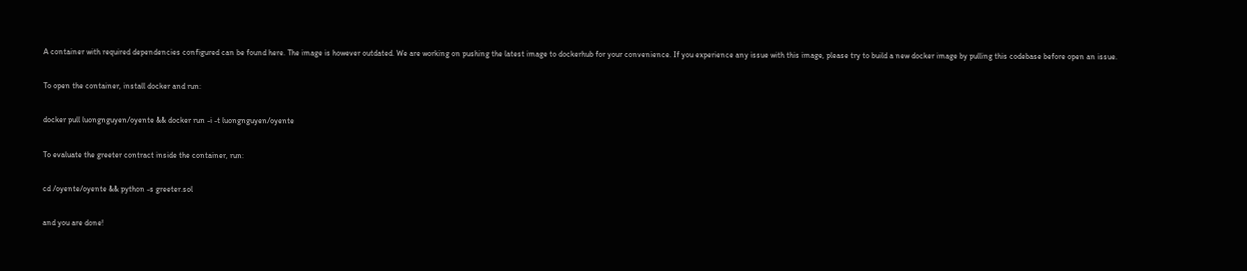A container with required dependencies configured can be found here. The image is however outdated. We are working on pushing the latest image to dockerhub for your convenience. If you experience any issue with this image, please try to build a new docker image by pulling this codebase before open an issue.

To open the container, install docker and run:

docker pull luongnguyen/oyente && docker run -i -t luongnguyen/oyente

To evaluate the greeter contract inside the container, run:

cd /oyente/oyente && python -s greeter.sol

and you are done!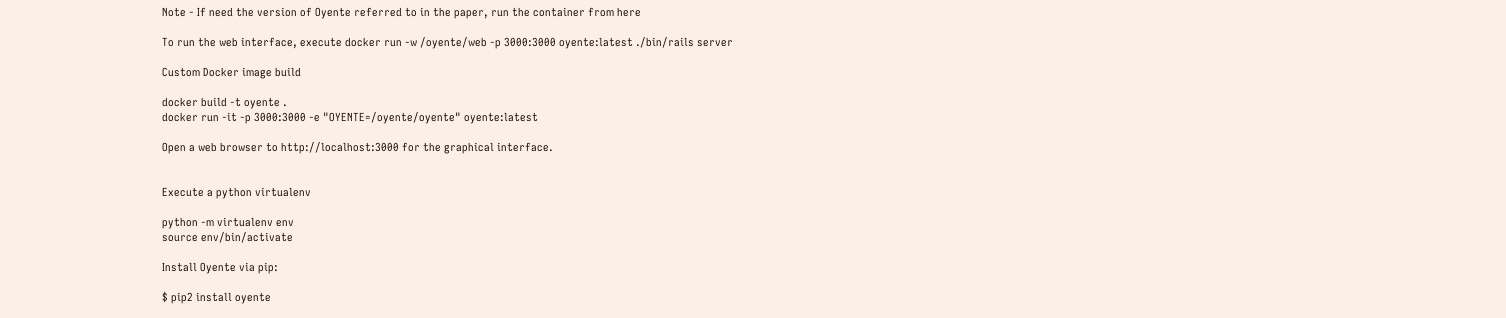Note - If need the version of Oyente referred to in the paper, run the container from here

To run the web interface, execute docker run -w /oyente/web -p 3000:3000 oyente:latest ./bin/rails server

Custom Docker image build

docker build -t oyente .
docker run -it -p 3000:3000 -e "OYENTE=/oyente/oyente" oyente:latest

Open a web browser to http://localhost:3000 for the graphical interface.


Execute a python virtualenv

python -m virtualenv env
source env/bin/activate

Install Oyente via pip:

$ pip2 install oyente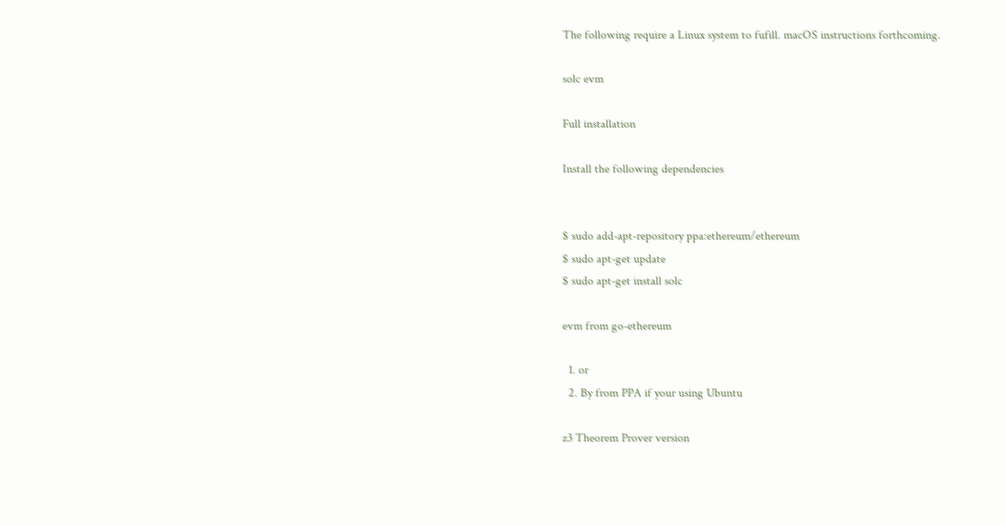The following require a Linux system to fufill. macOS instructions forthcoming.

solc evm

Full installation

Install the following dependencies


$ sudo add-apt-repository ppa:ethereum/ethereum
$ sudo apt-get update
$ sudo apt-get install solc

evm from go-ethereum

  1. or
  2. By from PPA if your using Ubuntu

z3 Theorem Prover version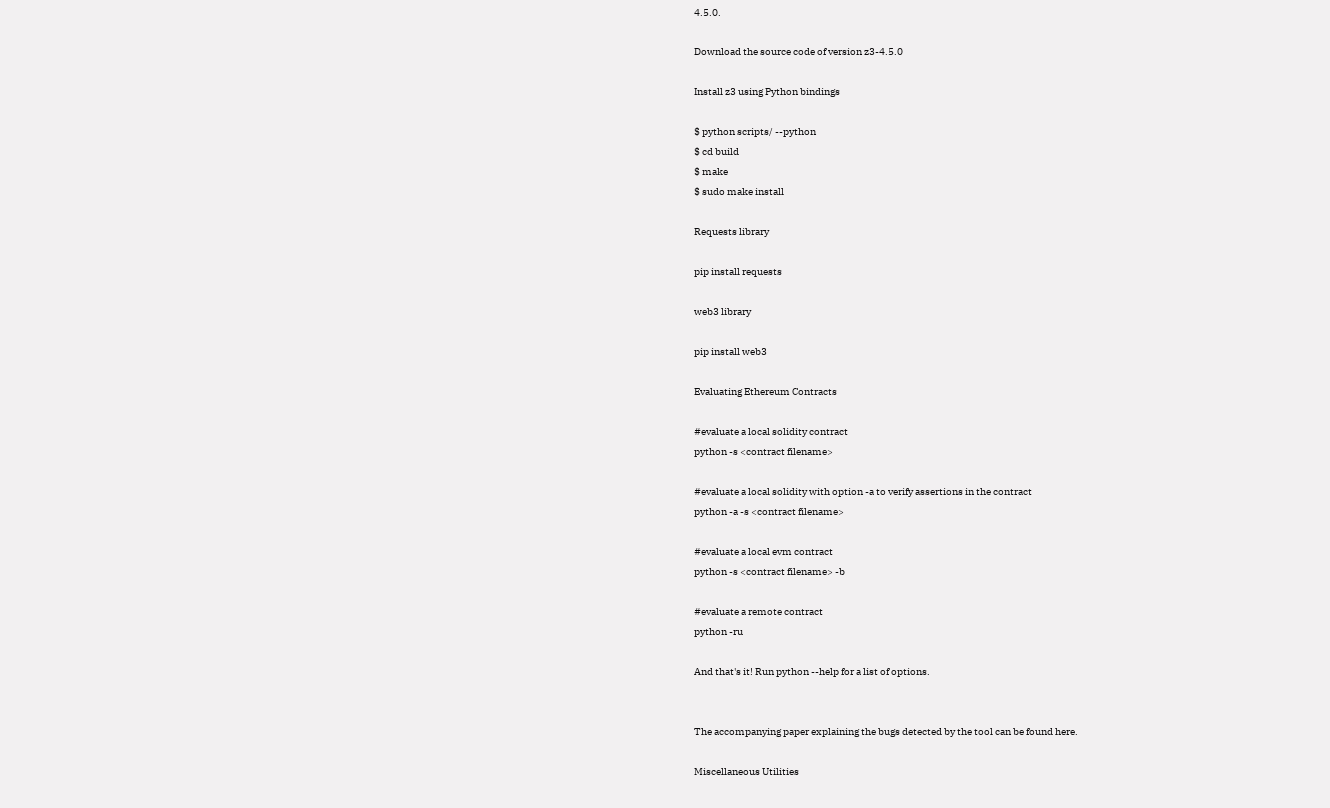4.5.0.

Download the source code of version z3-4.5.0

Install z3 using Python bindings

$ python scripts/ --python
$ cd build
$ make
$ sudo make install

Requests library

pip install requests

web3 library

pip install web3

Evaluating Ethereum Contracts

#evaluate a local solidity contract
python -s <contract filename>

#evaluate a local solidity with option -a to verify assertions in the contract
python -a -s <contract filename>

#evaluate a local evm contract
python -s <contract filename> -b

#evaluate a remote contract
python -ru

And that's it! Run python --help for a list of options.


The accompanying paper explaining the bugs detected by the tool can be found here.

Miscellaneous Utilities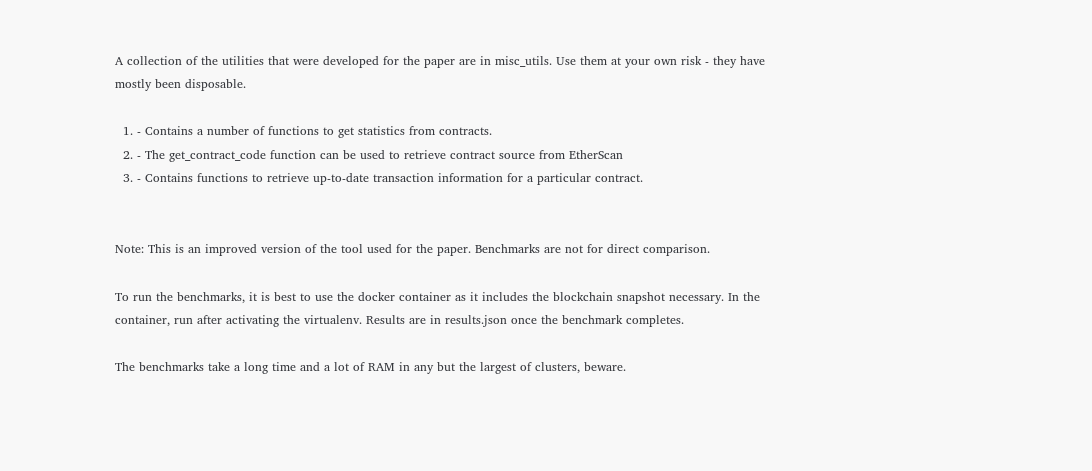A collection of the utilities that were developed for the paper are in misc_utils. Use them at your own risk - they have mostly been disposable.

  1. - Contains a number of functions to get statistics from contracts.
  2. - The get_contract_code function can be used to retrieve contract source from EtherScan
  3. - Contains functions to retrieve up-to-date transaction information for a particular contract.


Note: This is an improved version of the tool used for the paper. Benchmarks are not for direct comparison.

To run the benchmarks, it is best to use the docker container as it includes the blockchain snapshot necessary. In the container, run after activating the virtualenv. Results are in results.json once the benchmark completes.

The benchmarks take a long time and a lot of RAM in any but the largest of clusters, beware.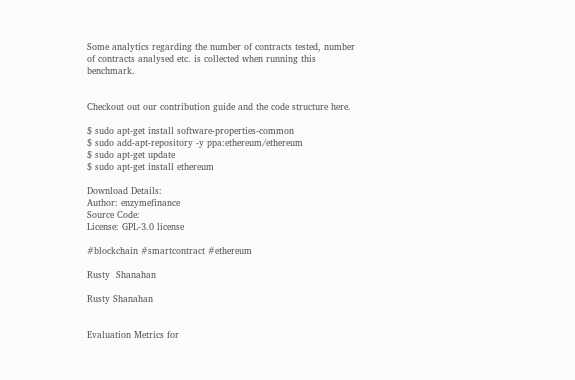Some analytics regarding the number of contracts tested, number of contracts analysed etc. is collected when running this benchmark.


Checkout out our contribution guide and the code structure here.

$ sudo apt-get install software-properties-common
$ sudo add-apt-repository -y ppa:ethereum/ethereum
$ sudo apt-get update
$ sudo apt-get install ethereum

Download Details:
Author: enzymefinance
Source Code:
License: GPL-3.0 license

#blockchain #smartcontract #ethereum

Rusty  Shanahan

Rusty Shanahan


Evaluation Metrics for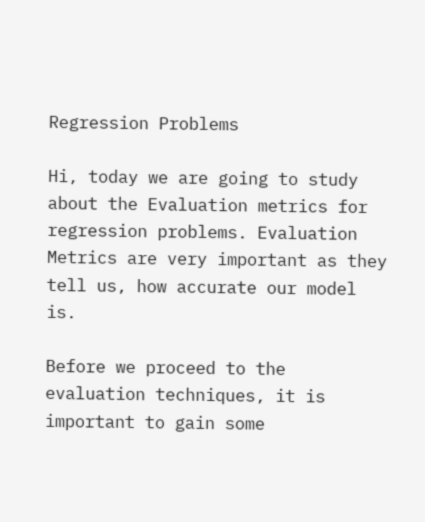Regression Problems

Hi, today we are going to study about the Evaluation metrics for regression problems. Evaluation Metrics are very important as they tell us, how accurate our model is.

Before we proceed to the evaluation techniques, it is important to gain some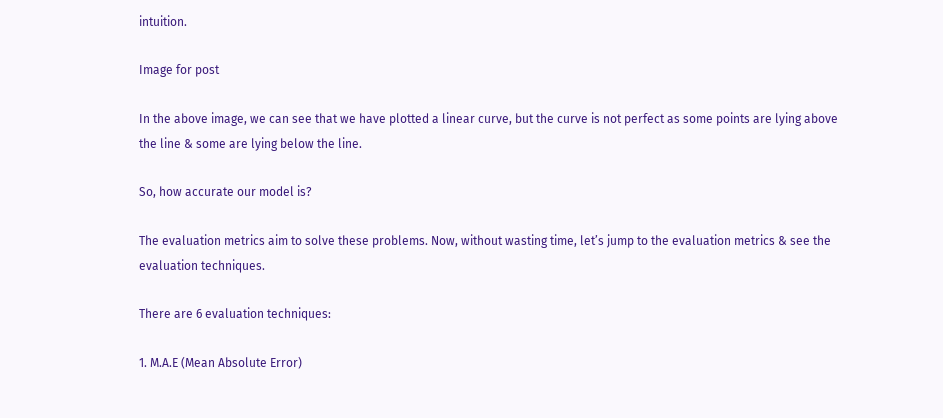intuition.

Image for post

In the above image, we can see that we have plotted a linear curve, but the curve is not perfect as some points are lying above the line & some are lying below the line.

So, how accurate our model is?

The evaluation metrics aim to solve these problems. Now, without wasting time, let’s jump to the evaluation metrics & see the evaluation techniques.

There are 6 evaluation techniques:

1. M.A.E (Mean Absolute Error)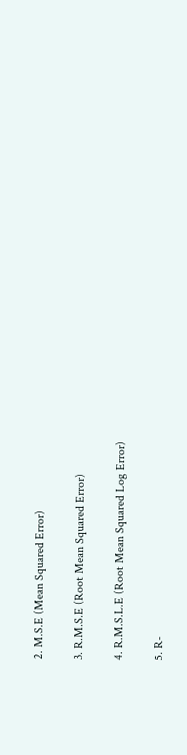2. M.S.E (Mean Squared Error)

3. R.M.S.E (Root Mean Squared Error)

4. R.M.S.L.E (Root Mean Squared Log Error)

5. R-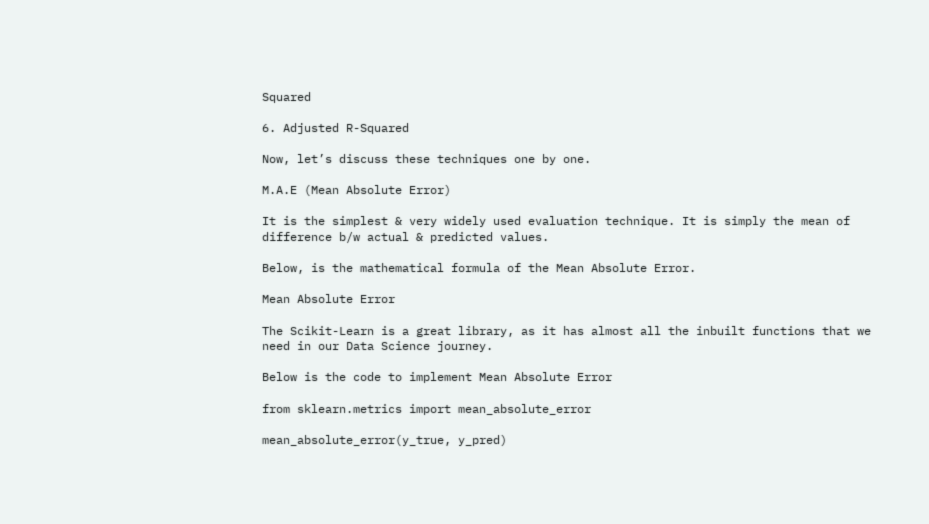Squared

6. Adjusted R-Squared

Now, let’s discuss these techniques one by one.

M.A.E (Mean Absolute Error)

It is the simplest & very widely used evaluation technique. It is simply the mean of difference b/w actual & predicted values.

Below, is the mathematical formula of the Mean Absolute Error.

Mean Absolute Error

The Scikit-Learn is a great library, as it has almost all the inbuilt functions that we need in our Data Science journey.

Below is the code to implement Mean Absolute Error

from sklearn.metrics import mean_absolute_error

mean_absolute_error(y_true, y_pred)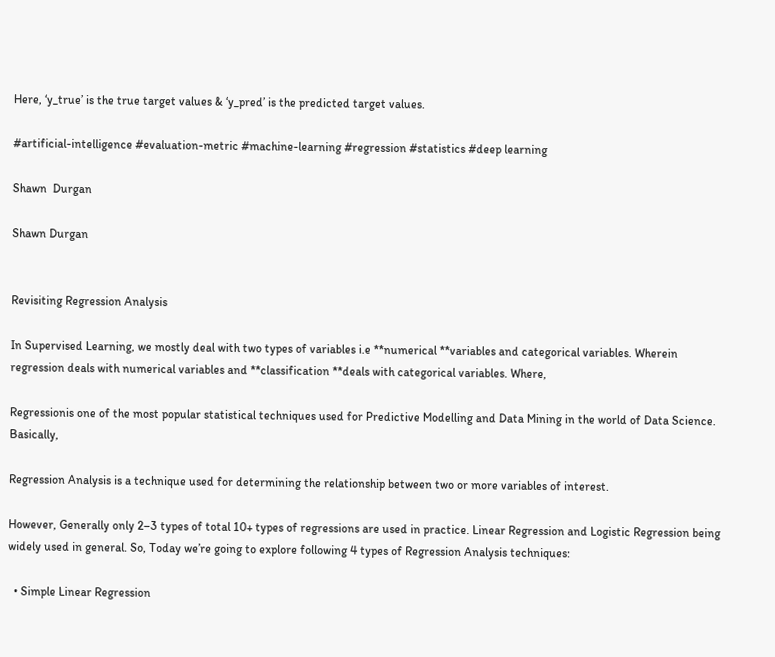Here, ‘y_true’ is the true target values & ‘y_pred’ is the predicted target values.

#artificial-intelligence #evaluation-metric #machine-learning #regression #statistics #deep learning

Shawn  Durgan

Shawn Durgan


Revisiting Regression Analysis

In Supervised Learning, we mostly deal with two types of variables i.e **numerical **variables and categorical variables. Wherein regression deals with numerical variables and **classification **deals with categorical variables. Where,

Regressionis one of the most popular statistical techniques used for Predictive Modelling and Data Mining in the world of Data Science. Basically,

Regression Analysis is a technique used for determining the relationship between two or more variables of interest.

However, Generally only 2–3 types of total 10+ types of regressions are used in practice. Linear Regression and Logistic Regression being widely used in general. So, Today we’re going to explore following 4 types of Regression Analysis techniques:

  • Simple Linear Regression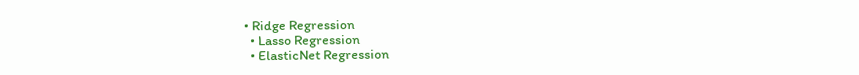• Ridge Regression
  • Lasso Regression
  • ElasticNet Regression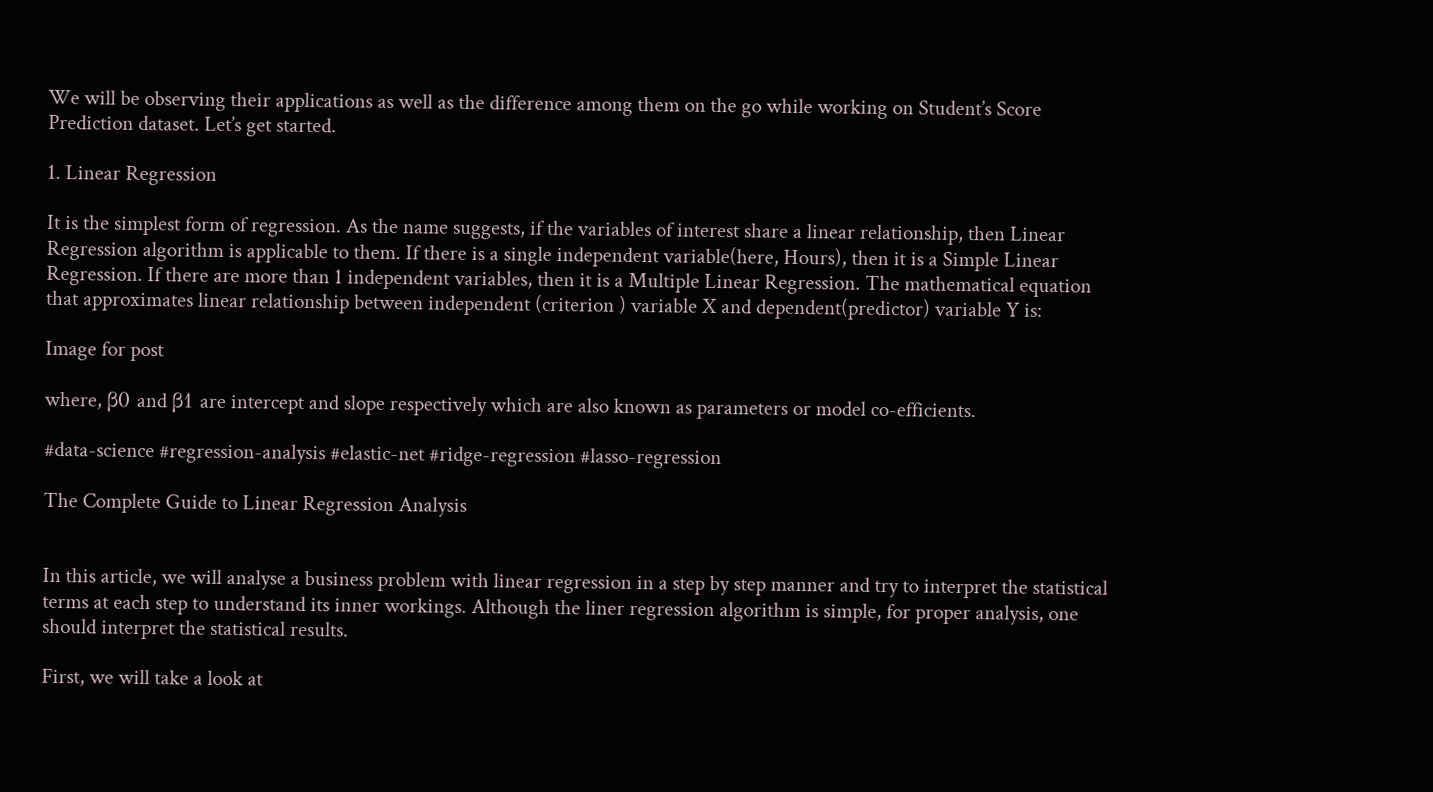We will be observing their applications as well as the difference among them on the go while working on Student’s Score Prediction dataset. Let’s get started.

1. Linear Regression

It is the simplest form of regression. As the name suggests, if the variables of interest share a linear relationship, then Linear Regression algorithm is applicable to them. If there is a single independent variable(here, Hours), then it is a Simple Linear Regression. If there are more than 1 independent variables, then it is a Multiple Linear Regression. The mathematical equation that approximates linear relationship between independent (criterion ) variable X and dependent(predictor) variable Y is:

Image for post

where, β0 and β1 are intercept and slope respectively which are also known as parameters or model co-efficients.

#data-science #regression-analysis #elastic-net #ridge-regression #lasso-regression

The Complete Guide to Linear Regression Analysis


In this article, we will analyse a business problem with linear regression in a step by step manner and try to interpret the statistical terms at each step to understand its inner workings. Although the liner regression algorithm is simple, for proper analysis, one should interpret the statistical results.

First, we will take a look at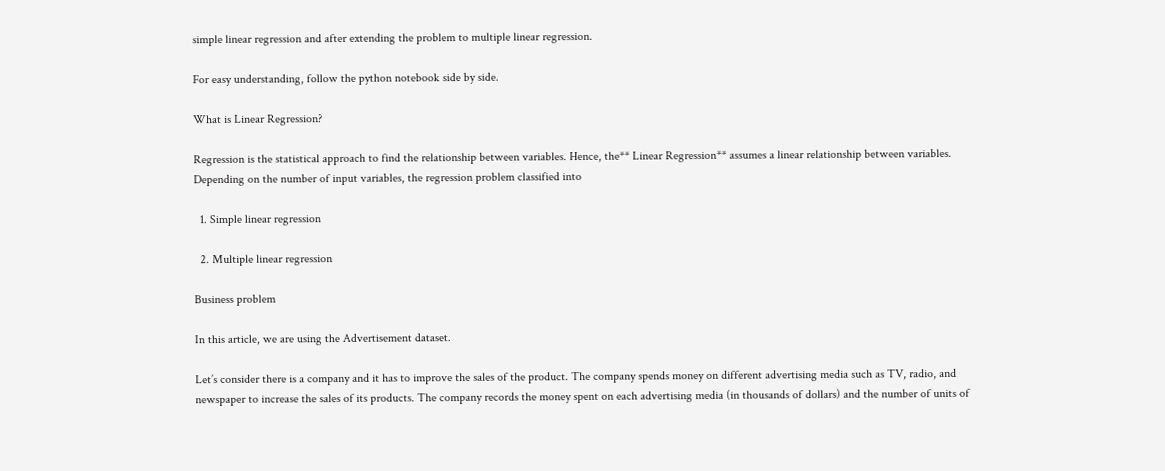simple linear regression and after extending the problem to multiple linear regression.

For easy understanding, follow the python notebook side by side.

What is Linear Regression?

Regression is the statistical approach to find the relationship between variables. Hence, the** Linear Regression** assumes a linear relationship between variables. Depending on the number of input variables, the regression problem classified into

  1. Simple linear regression

  2. Multiple linear regression

Business problem

In this article, we are using the Advertisement dataset.

Let’s consider there is a company and it has to improve the sales of the product. The company spends money on different advertising media such as TV, radio, and newspaper to increase the sales of its products. The company records the money spent on each advertising media (in thousands of dollars) and the number of units of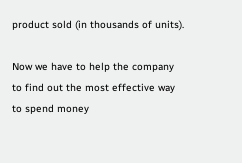product sold (in thousands of units).

Now we have to help the company to find out the most effective way to spend money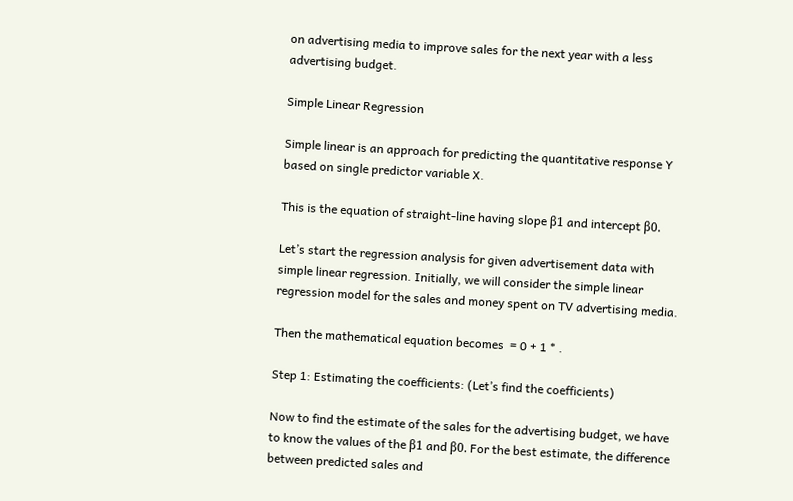on advertising media to improve sales for the next year with a less advertising budget.

Simple Linear Regression

Simple linear is an approach for predicting the quantitative response Y based on single predictor variable X.

This is the equation of straight-line having slope β1 and intercept β0.

Let’s start the regression analysis for given advertisement data with simple linear regression. Initially, we will consider the simple linear regression model for the sales and money spent on TV advertising media.

Then the mathematical equation becomes  = 0 + 1 * .

Step 1: Estimating the coefficients: (Let’s find the coefficients)

Now to find the estimate of the sales for the advertising budget, we have to know the values of the β1 and β0. For the best estimate, the difference between predicted sales and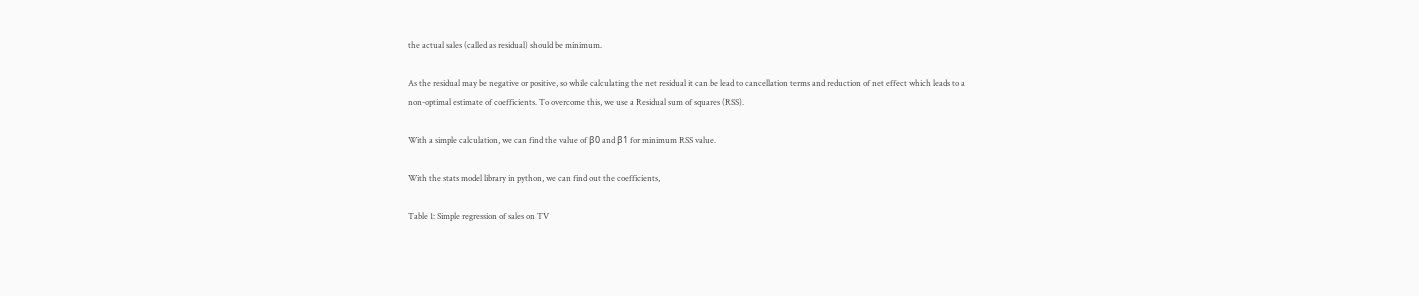the actual sales (called as residual) should be minimum.

As the residual may be negative or positive, so while calculating the net residual it can be lead to cancellation terms and reduction of net effect which leads to a non-optimal estimate of coefficients. To overcome this, we use a Residual sum of squares (RSS).

With a simple calculation, we can find the value of β0 and β1 for minimum RSS value.

With the stats model library in python, we can find out the coefficients,

Table 1: Simple regression of sales on TV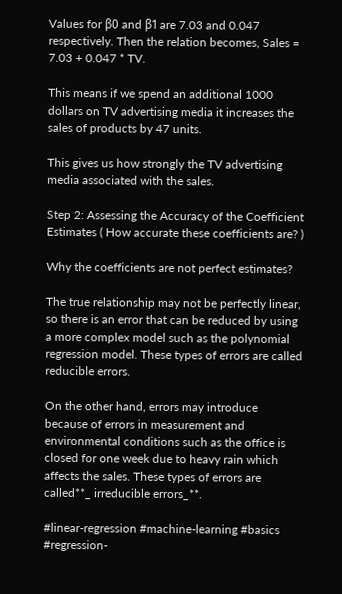Values for β0 and β1 are 7.03 and 0.047 respectively. Then the relation becomes, Sales = 7.03 + 0.047 * TV.

This means if we spend an additional 1000 dollars on TV advertising media it increases the sales of products by 47 units.

This gives us how strongly the TV advertising media associated with the sales.

Step 2: Assessing the Accuracy of the Coefficient Estimates ( How accurate these coefficients are? )

Why the coefficients are not perfect estimates?

The true relationship may not be perfectly linear, so there is an error that can be reduced by using a more complex model such as the polynomial regression model. These types of errors are called reducible errors.

On the other hand, errors may introduce because of errors in measurement and environmental conditions such as the office is closed for one week due to heavy rain which affects the sales. These types of errors are called**_ irreducible errors_**.

#linear-regression #machine-learning #basics #regression-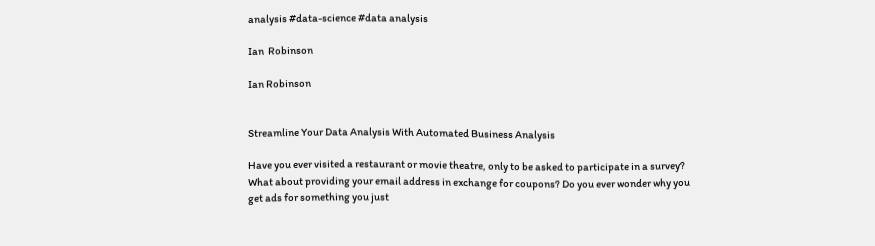analysis #data-science #data analysis

Ian  Robinson

Ian Robinson


Streamline Your Data Analysis With Automated Business Analysis

Have you ever visited a restaurant or movie theatre, only to be asked to participate in a survey? What about providing your email address in exchange for coupons? Do you ever wonder why you get ads for something you just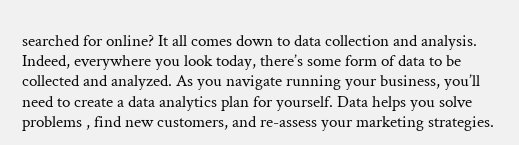searched for online? It all comes down to data collection and analysis. Indeed, everywhere you look today, there’s some form of data to be collected and analyzed. As you navigate running your business, you’ll need to create a data analytics plan for yourself. Data helps you solve problems , find new customers, and re-assess your marketing strategies.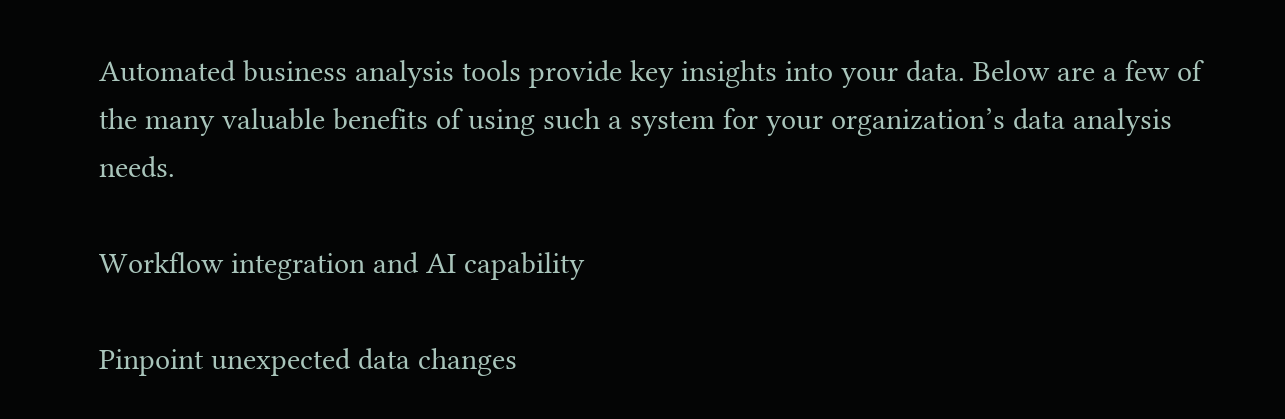Automated business analysis tools provide key insights into your data. Below are a few of the many valuable benefits of using such a system for your organization’s data analysis needs.

Workflow integration and AI capability

Pinpoint unexpected data changes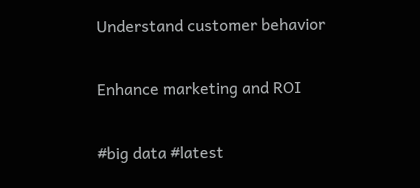Understand customer behavior

Enhance marketing and ROI

#big data #latest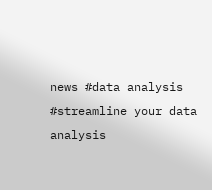news #data analysis #streamline your data analysis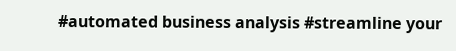#automated business analysis #streamline your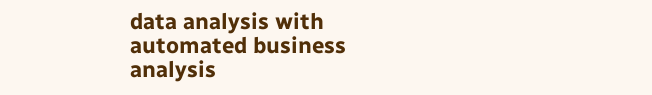data analysis with automated business analysis